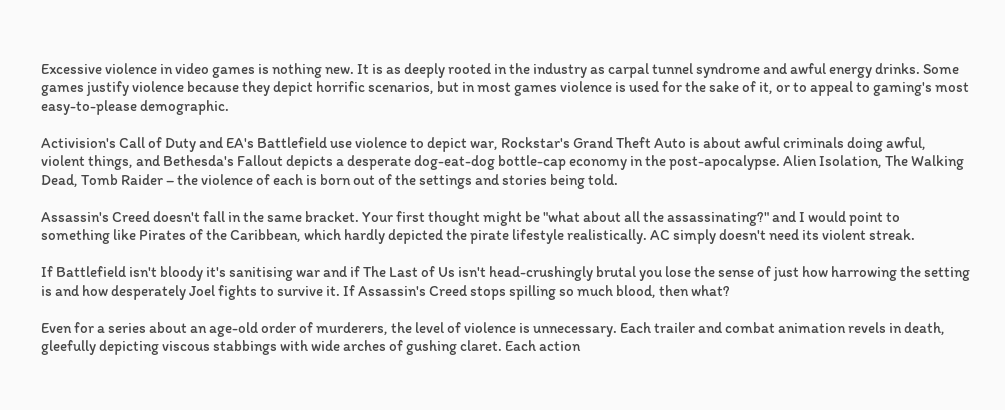Excessive violence in video games is nothing new. It is as deeply rooted in the industry as carpal tunnel syndrome and awful energy drinks. Some games justify violence because they depict horrific scenarios, but in most games violence is used for the sake of it, or to appeal to gaming's most easy-to-please demographic.

Activision's Call of Duty and EA's Battlefield use violence to depict war, Rockstar's Grand Theft Auto is about awful criminals doing awful, violent things, and Bethesda's Fallout depicts a desperate dog-eat-dog bottle-cap economy in the post-apocalypse. Alien Isolation, The Walking Dead, Tomb Raider – the violence of each is born out of the settings and stories being told.

Assassin's Creed doesn't fall in the same bracket. Your first thought might be "what about all the assassinating?" and I would point to something like Pirates of the Caribbean, which hardly depicted the pirate lifestyle realistically. AC simply doesn't need its violent streak.

If Battlefield isn't bloody it's sanitising war and if The Last of Us isn't head-crushingly brutal you lose the sense of just how harrowing the setting is and how desperately Joel fights to survive it. If Assassin's Creed stops spilling so much blood, then what?

Even for a series about an age-old order of murderers, the level of violence is unnecessary. Each trailer and combat animation revels in death, gleefully depicting viscous stabbings with wide arches of gushing claret. Each action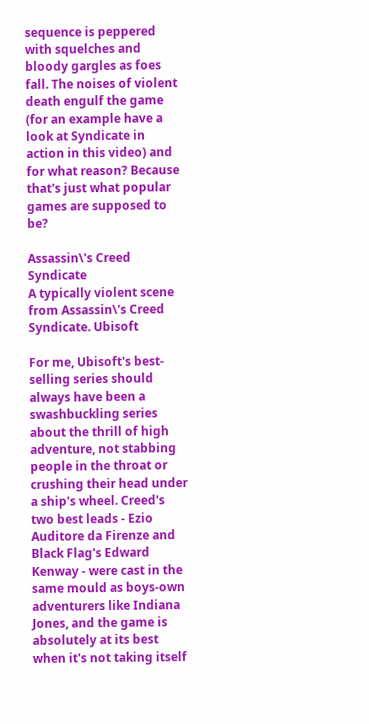sequence is peppered with squelches and bloody gargles as foes fall. The noises of violent death engulf the game (for an example have a look at Syndicate in action in this video) and for what reason? Because that's just what popular games are supposed to be?

Assassin\'s Creed Syndicate
A typically violent scene from Assassin\'s Creed Syndicate. Ubisoft

For me, Ubisoft's best-selling series should always have been a swashbuckling series about the thrill of high adventure, not stabbing people in the throat or crushing their head under a ship's wheel. Creed's two best leads - Ezio Auditore da Firenze and Black Flag's Edward Kenway - were cast in the same mould as boys-own adventurers like Indiana Jones, and the game is absolutely at its best when it's not taking itself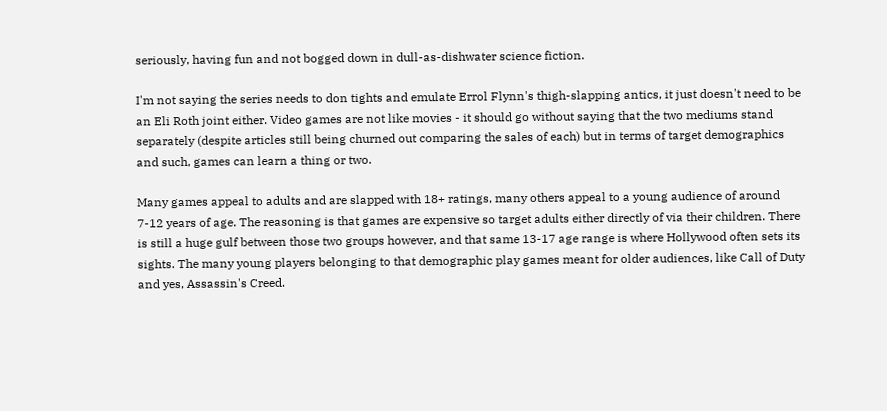seriously, having fun and not bogged down in dull-as-dishwater science fiction.

I'm not saying the series needs to don tights and emulate Errol Flynn's thigh-slapping antics, it just doesn't need to be an Eli Roth joint either. Video games are not like movies - it should go without saying that the two mediums stand separately (despite articles still being churned out comparing the sales of each) but in terms of target demographics and such, games can learn a thing or two.

Many games appeal to adults and are slapped with 18+ ratings, many others appeal to a young audience of around 7-12 years of age. The reasoning is that games are expensive so target adults either directly of via their children. There is still a huge gulf between those two groups however, and that same 13-17 age range is where Hollywood often sets its sights. The many young players belonging to that demographic play games meant for older audiences, like Call of Duty and yes, Assassin's Creed.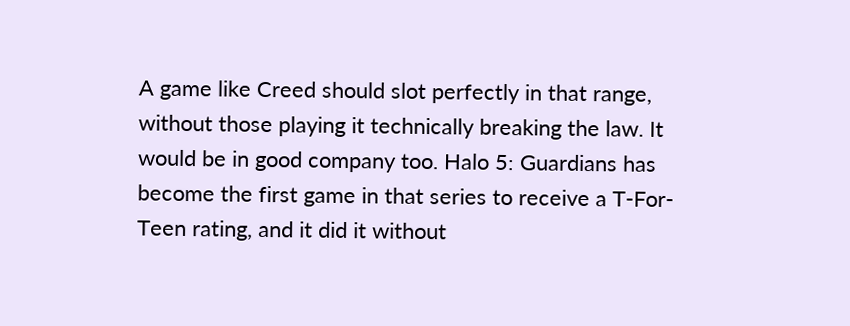A game like Creed should slot perfectly in that range, without those playing it technically breaking the law. It would be in good company too. Halo 5: Guardians has become the first game in that series to receive a T-For-Teen rating, and it did it without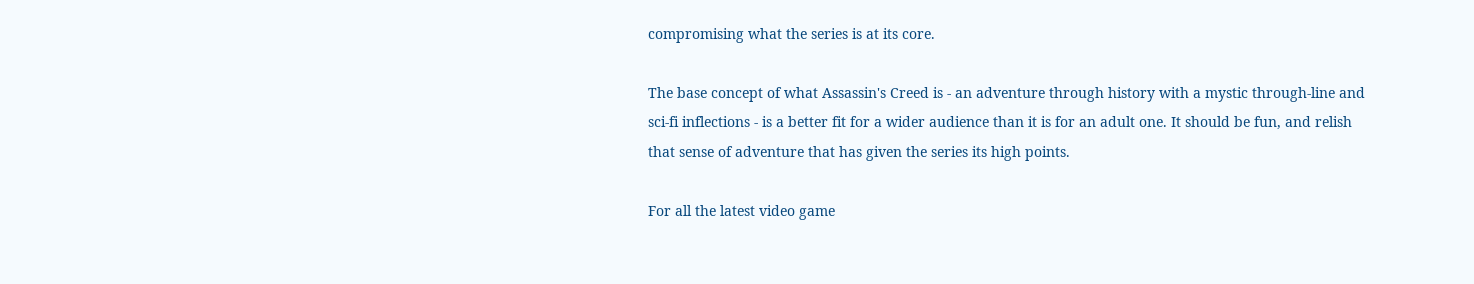compromising what the series is at its core.

The base concept of what Assassin's Creed is - an adventure through history with a mystic through-line and sci-fi inflections - is a better fit for a wider audience than it is for an adult one. It should be fun, and relish that sense of adventure that has given the series its high points.

For all the latest video game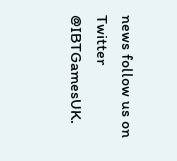news follow us on Twitter @IBTGamesUK.